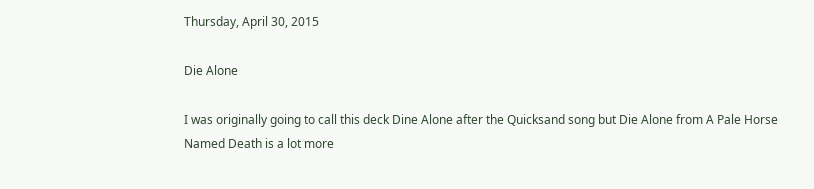Thursday, April 30, 2015

Die Alone

I was originally going to call this deck Dine Alone after the Quicksand song but Die Alone from A Pale Horse Named Death is a lot more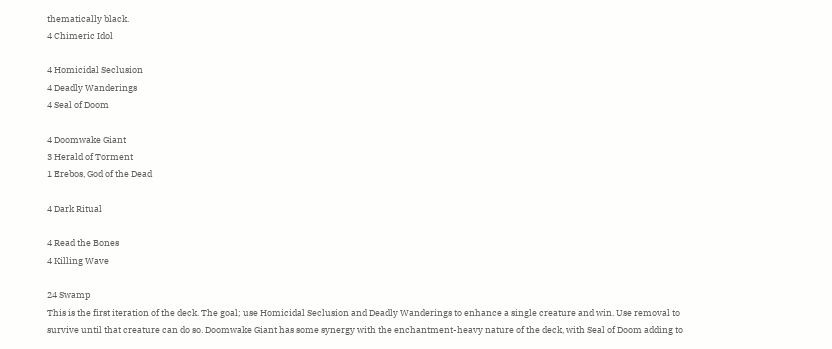thematically black.
4 Chimeric Idol

4 Homicidal Seclusion
4 Deadly Wanderings
4 Seal of Doom

4 Doomwake Giant
3 Herald of Torment
1 Erebos, God of the Dead

4 Dark Ritual

4 Read the Bones
4 Killing Wave

24 Swamp
This is the first iteration of the deck. The goal; use Homicidal Seclusion and Deadly Wanderings to enhance a single creature and win. Use removal to survive until that creature can do so. Doomwake Giant has some synergy with the enchantment-heavy nature of the deck, with Seal of Doom adding to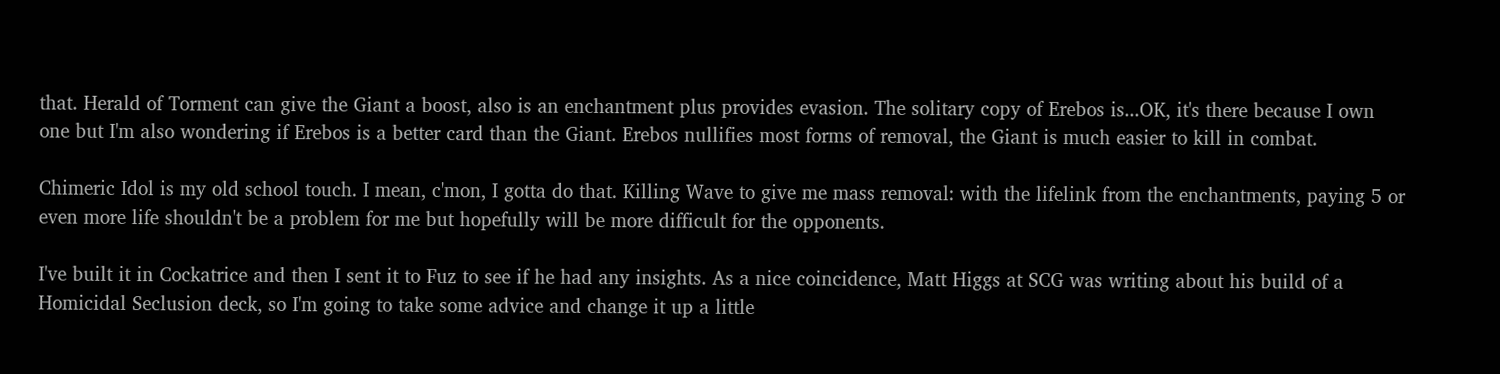that. Herald of Torment can give the Giant a boost, also is an enchantment plus provides evasion. The solitary copy of Erebos is...OK, it's there because I own one but I'm also wondering if Erebos is a better card than the Giant. Erebos nullifies most forms of removal, the Giant is much easier to kill in combat.

Chimeric Idol is my old school touch. I mean, c'mon, I gotta do that. Killing Wave to give me mass removal: with the lifelink from the enchantments, paying 5 or even more life shouldn't be a problem for me but hopefully will be more difficult for the opponents.

I've built it in Cockatrice and then I sent it to Fuz to see if he had any insights. As a nice coincidence, Matt Higgs at SCG was writing about his build of a Homicidal Seclusion deck, so I'm going to take some advice and change it up a little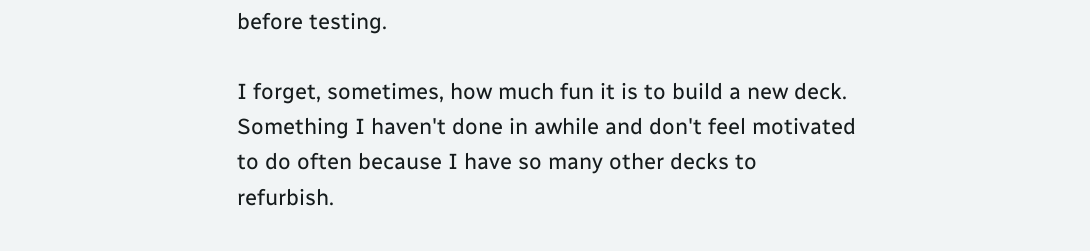before testing.

I forget, sometimes, how much fun it is to build a new deck. Something I haven't done in awhile and don't feel motivated to do often because I have so many other decks to refurbish.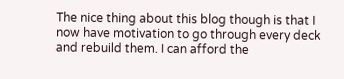The nice thing about this blog though is that I now have motivation to go through every deck and rebuild them. I can afford the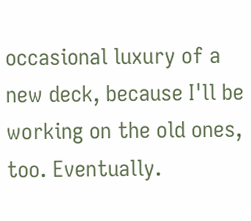occasional luxury of a new deck, because I'll be working on the old ones, too. Eventually.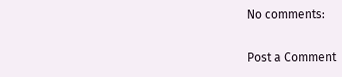No comments:

Post a Comment